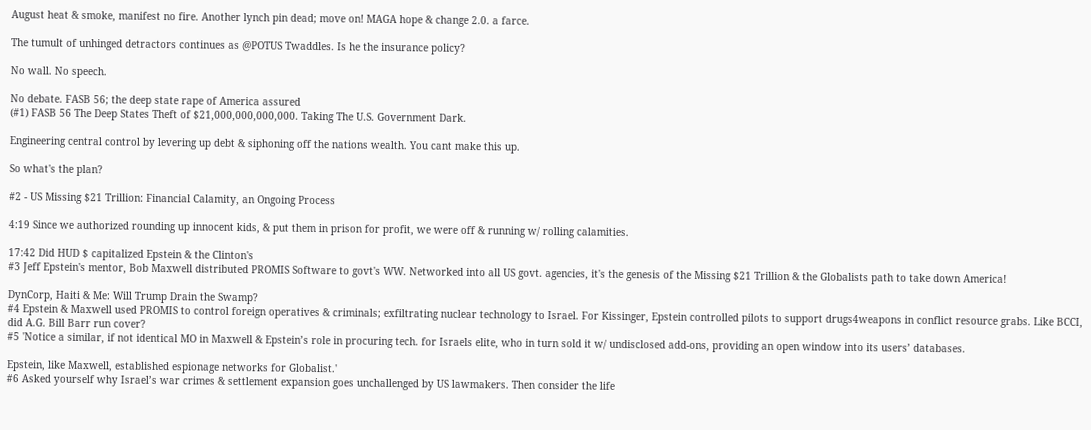August heat & smoke, manifest no fire. Another lynch pin dead; move on! MAGA hope & change 2.0. a farce.

The tumult of unhinged detractors continues as @POTUS Twaddles. Is he the insurance policy?

No wall. No speech.

No debate. FASB 56; the deep state rape of America assured
(#1) FASB 56 The Deep States Theft of $21,000,000,000,000. Taking The U.S. Government Dark.

Engineering central control by levering up debt & siphoning off the nations wealth. You cant make this up.

So what's the plan?

#2 - US Missing $21 Trillion: Financial Calamity, an Ongoing Process

4:19 Since we authorized rounding up innocent kids, & put them in prison for profit, we were off & running w/ rolling calamities.

17:42 Did HUD $ capitalized Epstein & the Clinton's
#3 Jeff Epstein's mentor, Bob Maxwell distributed PROMIS Software to govt's WW. Networked into all US govt. agencies, it's the genesis of the Missing $21 Trillion & the Globalists path to take down America!

DynCorp, Haiti & Me: Will Trump Drain the Swamp?
#4 Epstein & Maxwell used PROMIS to control foreign operatives & criminals; exfiltrating nuclear technology to Israel. For Kissinger, Epstein controlled pilots to support drugs4weapons in conflict resource grabs. Like BCCI, did A.G. Bill Barr run cover?
#5 'Notice a similar, if not identical MO in Maxwell & Epstein’s role in procuring tech. for Israels elite, who in turn sold it w/ undisclosed add-ons, providing an open window into its users’ databases.

Epstein, like Maxwell, established espionage networks for Globalist.'
#6 Asked yourself why Israel’s war crimes & settlement expansion goes unchallenged by US lawmakers. Then consider the life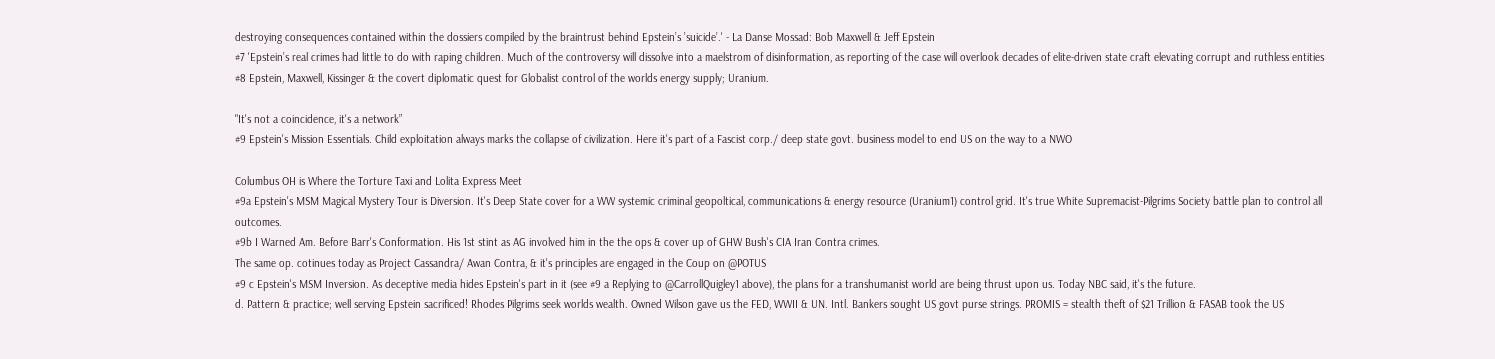destroying consequences contained within the dossiers compiled by the braintrust behind Epstein’s ’suicide’.' - La Danse Mossad: Bob Maxwell & Jeff Epstein
#7 'Epstein’s real crimes had little to do with raping children. Much of the controversy will dissolve into a maelstrom of disinformation, as reporting of the case will overlook decades of elite-driven state craft elevating corrupt and ruthless entities
#8 Epstein, Maxwell, Kissinger & the covert diplomatic quest for Globalist control of the worlds energy supply; Uranium.

"It's not a coincidence, it's a network”
#9 Epstein's Mission Essentials. Child exploitation always marks the collapse of civilization. Here it's part of a Fascist corp./ deep state govt. business model to end US on the way to a NWO

Columbus OH is Where the Torture Taxi and Lolita Express Meet
#9a Epstein's MSM Magical Mystery Tour is Diversion. It's Deep State cover for a WW systemic criminal geopoltical, communications & energy resource (Uranium1) control grid. It's true White Supremacist-Pilgrims Society battle plan to control all outcomes.
#9b I Warned Am. Before Barr's Conformation. His 1st stint as AG involved him in the the ops & cover up of GHW Bush's CIA Iran Contra crimes.
The same op. cotinues today as Project Cassandra/ Awan Contra, & it's principles are engaged in the Coup on @POTUS
#9 c Epstein's MSM Inversion. As deceptive media hides Epstein's part in it (see #9 a Replying to @CarrollQuigley1 above), the plans for a transhumanist world are being thrust upon us. Today NBC said, it's the future.
d. Pattern & practice; well serving Epstein sacrificed! Rhodes Pilgrims seek worlds wealth. Owned Wilson gave us the FED, WWII & UN. Intl. Bankers sought US govt purse strings. PROMIS = stealth theft of $21 Trillion & FASAB took the US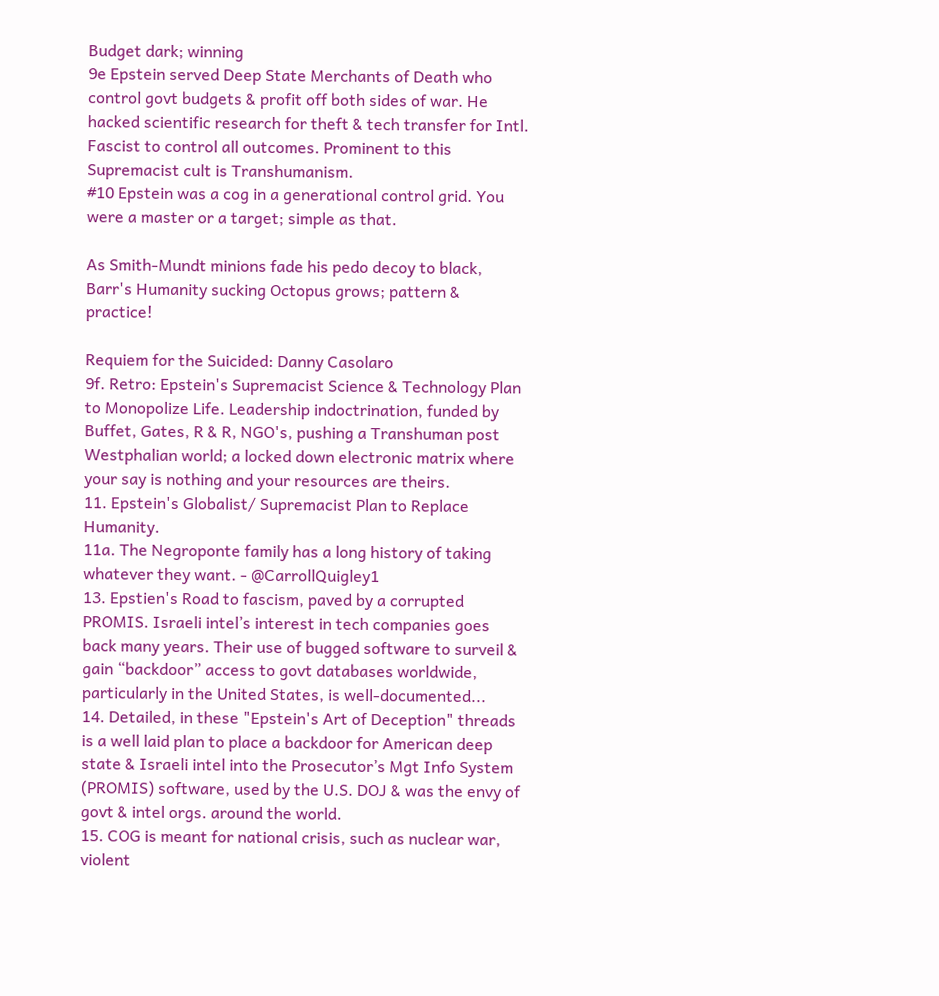Budget dark; winning
9e Epstein served Deep State Merchants of Death who control govt budgets & profit off both sides of war. He hacked scientific research for theft & tech transfer for Intl. Fascist to control all outcomes. Prominent to this Supremacist cult is Transhumanism.
#10 Epstein was a cog in a generational control grid. You were a master or a target; simple as that.

As Smith-Mundt minions fade his pedo decoy to black, Barr's Humanity sucking Octopus grows; pattern & practice!

Requiem for the Suicided: Danny Casolaro
9f. Retro: Epstein's Supremacist Science & Technology Plan to Monopolize Life. Leadership indoctrination, funded by Buffet, Gates, R & R, NGO's, pushing a Transhuman post Westphalian world; a locked down electronic matrix where your say is nothing and your resources are theirs.
11. Epstein's Globalist/ Supremacist Plan to Replace Humanity.
11a. The Negroponte family has a long history of taking whatever they want. - @CarrollQuigley1
13. Epstien's Road to fascism, paved by a corrupted PROMIS. Israeli intel’s interest in tech companies goes back many years. Their use of bugged software to surveil & gain “backdoor” access to govt databases worldwide, particularly in the United States, is well-documented...
14. Detailed, in these "Epstein's Art of Deception" threads is a well laid plan to place a backdoor for American deep state & Israeli intel into the Prosecutor’s Mgt Info System (PROMIS) software, used by the U.S. DOJ & was the envy of govt & intel orgs. around the world.
15. COG is meant for national crisis, such as nuclear war, violent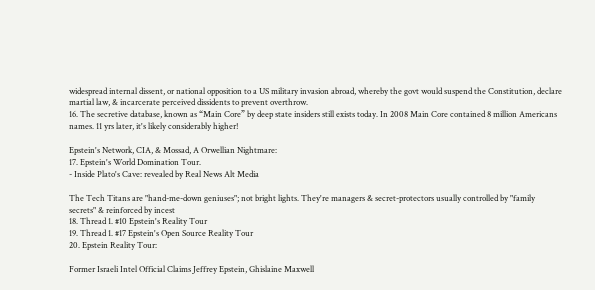widespread internal dissent, or national opposition to a US military invasion abroad, whereby the govt would suspend the Constitution, declare martial law, & incarcerate perceived dissidents to prevent overthrow.
16. The secretive database, known as “Main Core” by deep state insiders still exists today. In 2008 Main Core contained 8 million Americans names. 11 yrs later, it's likely considerably higher!

Epstein's Network, CIA, & Mossad, A Orwellian Nightmare:
17. Epstein's World Domination Tour.
- Inside Plato's Cave: revealed by Real News Alt Media

The Tech Titans are "hand-me-down geniuses"; not bright lights. They're managers & secret-protectors usually controlled by "family secrets" & reinforced by incest
18. Thread 1. #10 Epstein's Reality Tour
19. Thread 1. #17 Epstein's Open Source Reality Tour
20. Epstein Reality Tour:

Former Israeli Intel Official Claims Jeffrey Epstein, Ghislaine Maxwell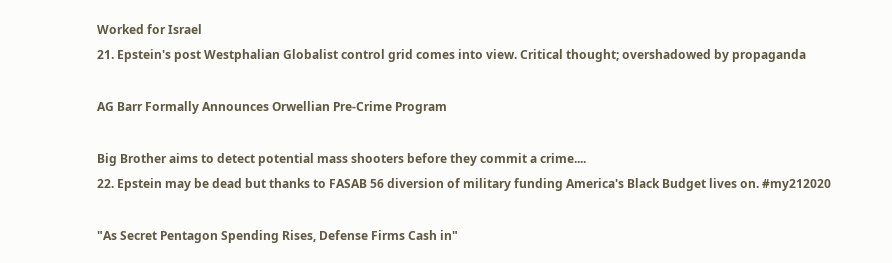Worked for Israel
21. Epstein's post Westphalian Globalist control grid comes into view. Critical thought; overshadowed by propaganda

AG Barr Formally Announces Orwellian Pre-Crime Program

Big Brother aims to detect potential mass shooters before they commit a crime....
22. Epstein may be dead but thanks to FASAB 56 diversion of military funding America's Black Budget lives on. #my212020

"As Secret Pentagon Spending Rises, Defense Firms Cash in"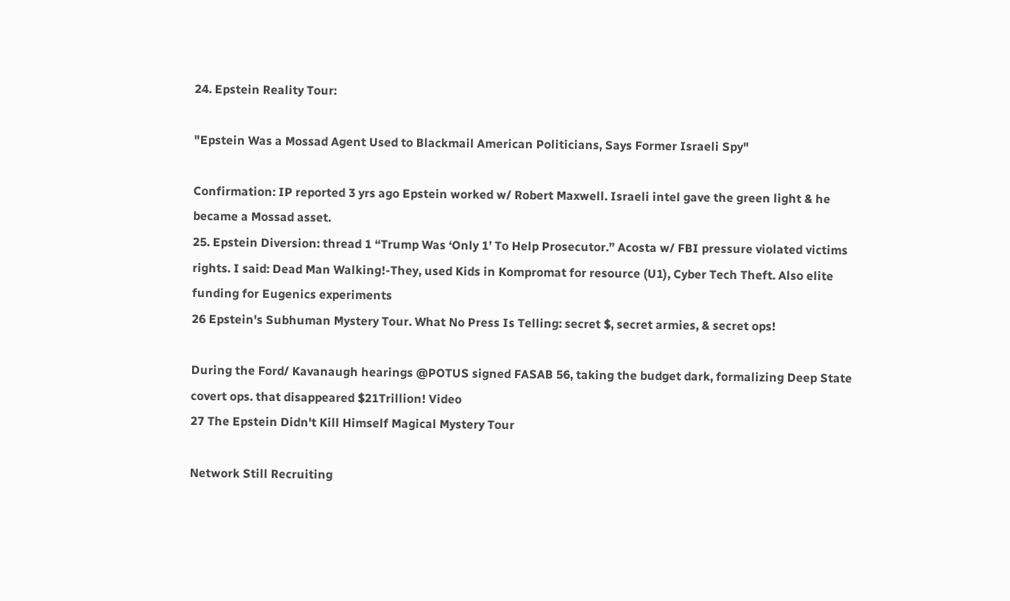24. Epstein Reality Tour:

"Epstein Was a Mossad Agent Used to Blackmail American Politicians, Says Former Israeli Spy"

Confirmation: IP reported 3 yrs ago Epstein worked w/ Robert Maxwell. Israeli intel gave the green light & he became a Mossad asset.
25. Epstein Diversion: thread 1 “Trump Was ‘Only 1’ To Help Prosecutor.” Acosta w/ FBI pressure violated victims rights. I said: Dead Man Walking!-They, used Kids in Kompromat for resource (U1), Cyber Tech Theft. Also elite funding for Eugenics experiments
26 Epstein's Subhuman Mystery Tour. What No Press Is Telling: secret $, secret armies, & secret ops!

During the Ford/ Kavanaugh hearings @POTUS signed FASAB 56, taking the budget dark, formalizing Deep State covert ops. that disappeared $21Trillion! Video
27 The Epstein Didn't Kill Himself Magical Mystery Tour

Network Still Recruiting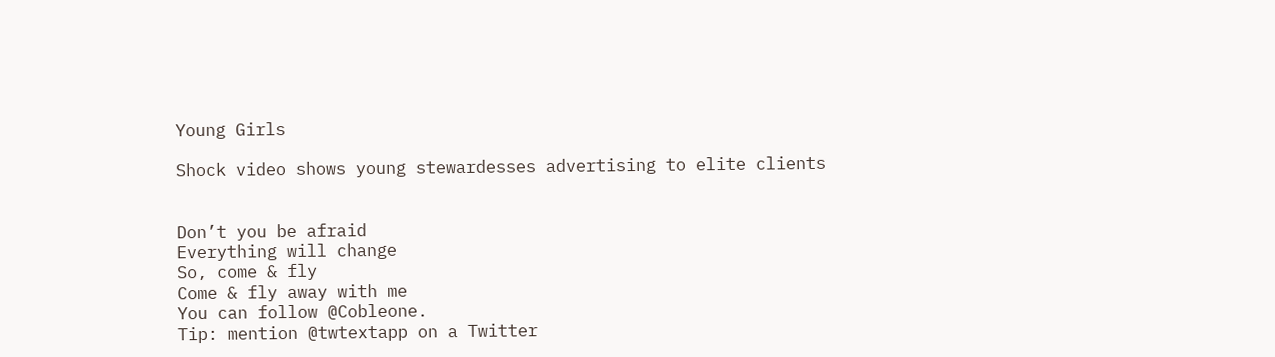Young Girls

Shock video shows young stewardesses advertising to elite clients


Don’t you be afraid
Everything will change
So, come & fly
Come & fly away with me
You can follow @Cobleone.
Tip: mention @twtextapp on a Twitter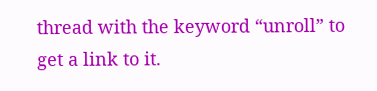thread with the keyword “unroll” to get a link to it.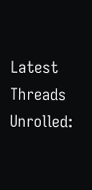Latest Threads Unrolled: